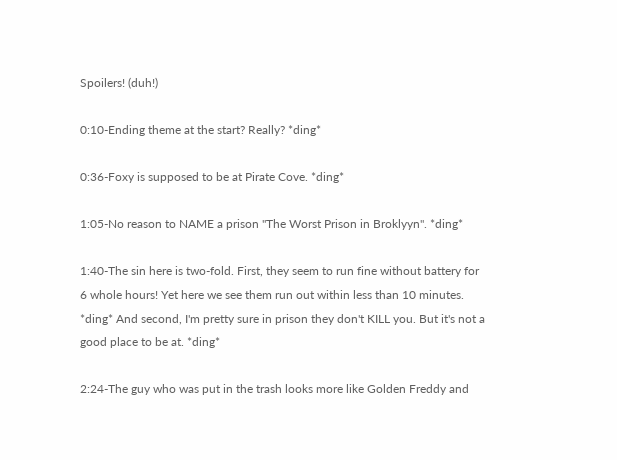Spoilers! (duh!)

0:10-Ending theme at the start? Really? *ding*

0:36-Foxy is supposed to be at Pirate Cove. *ding*

1:05-No reason to NAME a prison "The Worst Prison in Broklyyn". *ding*

1:40-The sin here is two-fold. First, they seem to run fine without battery for 6 whole hours! Yet here we see them run out within less than 10 minutes. *ding* And second, I'm pretty sure in prison they don't KILL you. But it's not a good place to be at. *ding*

2:24-The guy who was put in the trash looks more like Golden Freddy and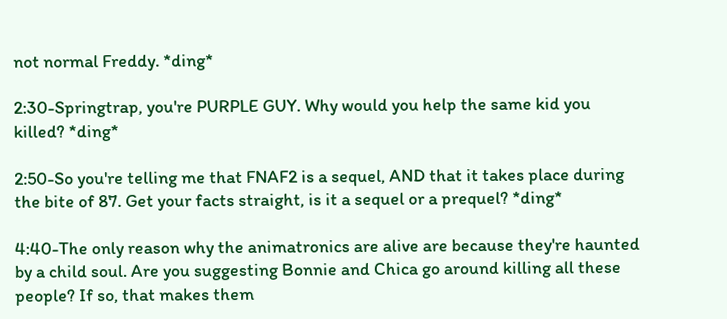not normal Freddy. *ding*

2:30-Springtrap, you're PURPLE GUY. Why would you help the same kid you killed? *ding*

2:50-So you're telling me that FNAF2 is a sequel, AND that it takes place during the bite of 87. Get your facts straight, is it a sequel or a prequel? *ding*

4:40-The only reason why the animatronics are alive are because they're haunted by a child soul. Are you suggesting Bonnie and Chica go around killing all these people? If so, that makes them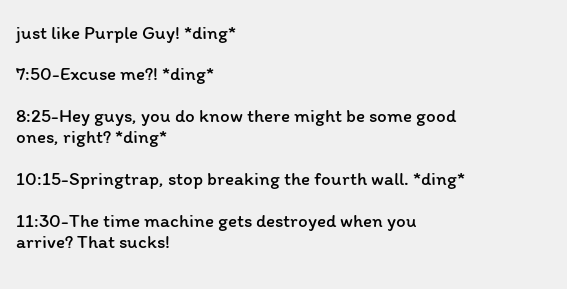just like Purple Guy! *ding*

7:50-Excuse me?! *ding*

8:25-Hey guys, you do know there might be some good ones, right? *ding*

10:15-Springtrap, stop breaking the fourth wall. *ding*

11:30-The time machine gets destroyed when you arrive? That sucks!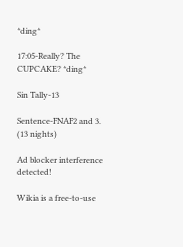*ding*

17:05-Really? The CUPCAKE? *ding*

Sin Tally-13

Sentence-FNAF2 and 3. (13 nights)

Ad blocker interference detected!

Wikia is a free-to-use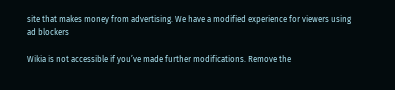site that makes money from advertising. We have a modified experience for viewers using ad blockers

Wikia is not accessible if you’ve made further modifications. Remove the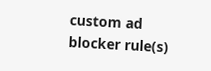custom ad blocker rule(s)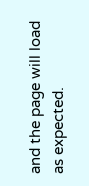and the page will load as expected.